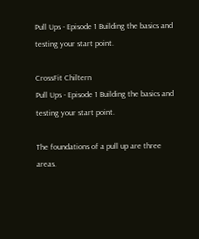Pull Ups - Episode 1 Building the basics and testing your start point.

CrossFit Chiltern
Pull Ups - Episode 1 Building the basics and testing your start point.

The foundations of a pull up are three areas.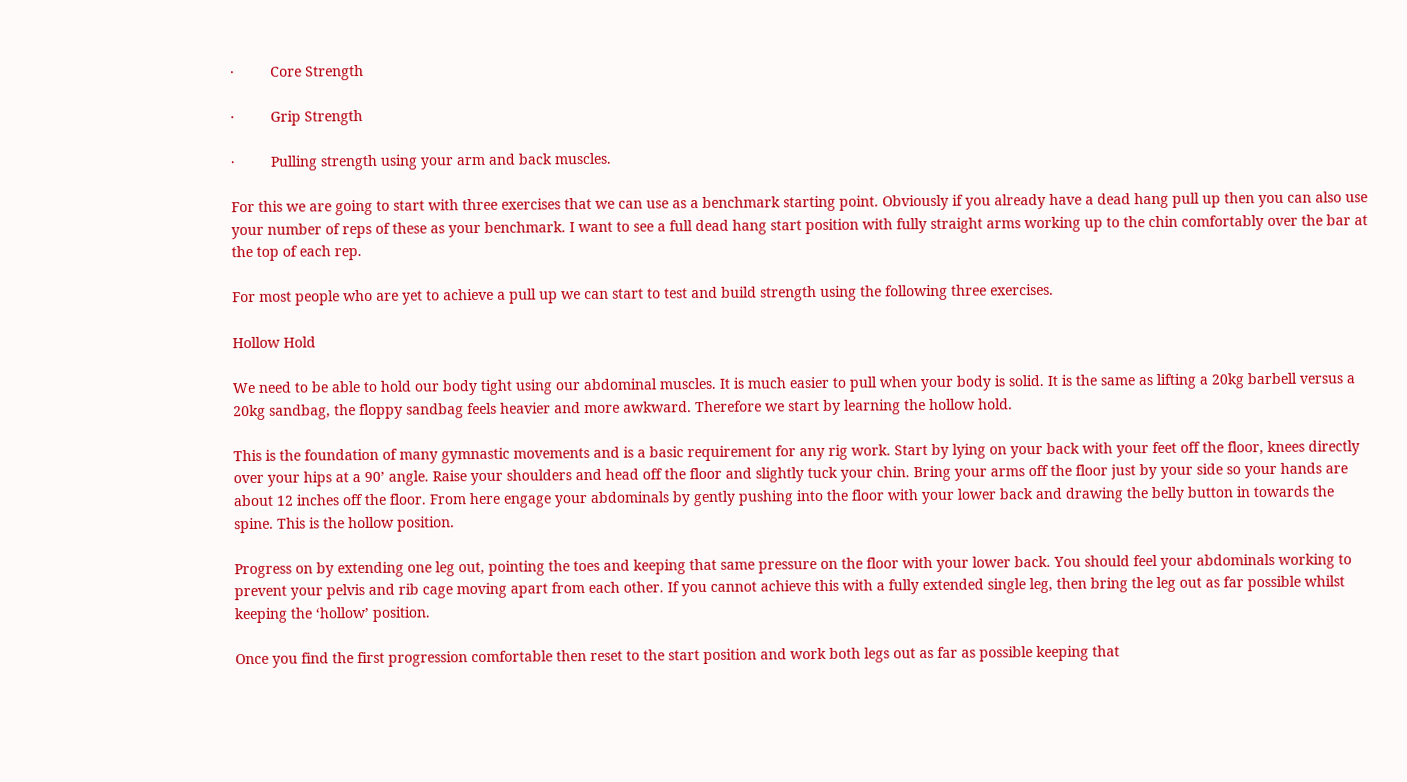·         Core Strength

·         Grip Strength

·         Pulling strength using your arm and back muscles.

For this we are going to start with three exercises that we can use as a benchmark starting point. Obviously if you already have a dead hang pull up then you can also use your number of reps of these as your benchmark. I want to see a full dead hang start position with fully straight arms working up to the chin comfortably over the bar at the top of each rep.

For most people who are yet to achieve a pull up we can start to test and build strength using the following three exercises.

Hollow Hold

We need to be able to hold our body tight using our abdominal muscles. It is much easier to pull when your body is solid. It is the same as lifting a 20kg barbell versus a 20kg sandbag, the floppy sandbag feels heavier and more awkward. Therefore we start by learning the hollow hold.

This is the foundation of many gymnastic movements and is a basic requirement for any rig work. Start by lying on your back with your feet off the floor, knees directly over your hips at a 90’ angle. Raise your shoulders and head off the floor and slightly tuck your chin. Bring your arms off the floor just by your side so your hands are about 12 inches off the floor. From here engage your abdominals by gently pushing into the floor with your lower back and drawing the belly button in towards the spine. This is the hollow position.

Progress on by extending one leg out, pointing the toes and keeping that same pressure on the floor with your lower back. You should feel your abdominals working to prevent your pelvis and rib cage moving apart from each other. If you cannot achieve this with a fully extended single leg, then bring the leg out as far possible whilst keeping the ‘hollow’ position.

Once you find the first progression comfortable then reset to the start position and work both legs out as far as possible keeping that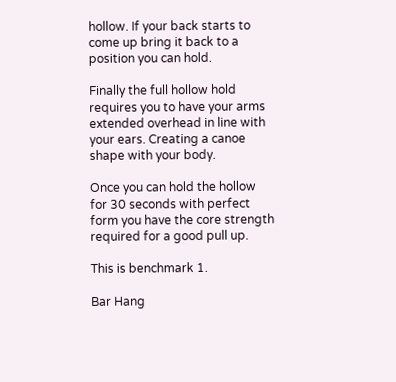hollow. If your back starts to come up bring it back to a position you can hold.

Finally the full hollow hold requires you to have your arms extended overhead in line with your ears. Creating a canoe shape with your body.

Once you can hold the hollow for 30 seconds with perfect form you have the core strength required for a good pull up.

This is benchmark 1.

Bar Hang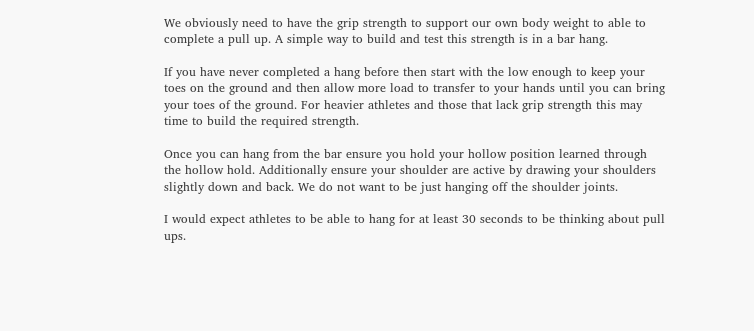We obviously need to have the grip strength to support our own body weight to able to complete a pull up. A simple way to build and test this strength is in a bar hang.

If you have never completed a hang before then start with the low enough to keep your toes on the ground and then allow more load to transfer to your hands until you can bring your toes of the ground. For heavier athletes and those that lack grip strength this may time to build the required strength.

Once you can hang from the bar ensure you hold your hollow position learned through the hollow hold. Additionally ensure your shoulder are active by drawing your shoulders slightly down and back. We do not want to be just hanging off the shoulder joints.

I would expect athletes to be able to hang for at least 30 seconds to be thinking about pull ups.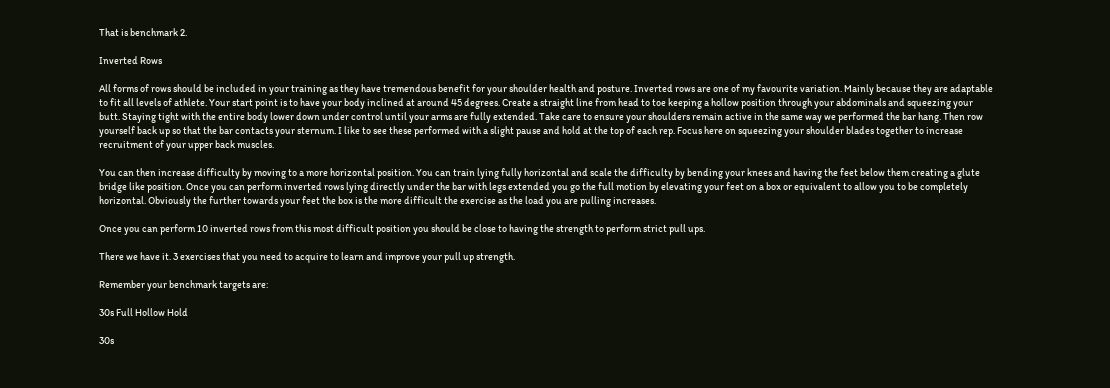That is benchmark 2.

Inverted Rows

All forms of rows should be included in your training as they have tremendous benefit for your shoulder health and posture. Inverted rows are one of my favourite variation. Mainly because they are adaptable to fit all levels of athlete. Your start point is to have your body inclined at around 45 degrees. Create a straight line from head to toe keeping a hollow position through your abdominals and squeezing your butt. Staying tight with the entire body lower down under control until your arms are fully extended. Take care to ensure your shoulders remain active in the same way we performed the bar hang. Then row yourself back up so that the bar contacts your sternum. I like to see these performed with a slight pause and hold at the top of each rep. Focus here on squeezing your shoulder blades together to increase recruitment of your upper back muscles.

You can then increase difficulty by moving to a more horizontal position. You can train lying fully horizontal and scale the difficulty by bending your knees and having the feet below them creating a glute bridge like position. Once you can perform inverted rows lying directly under the bar with legs extended you go the full motion by elevating your feet on a box or equivalent to allow you to be completely horizontal. Obviously the further towards your feet the box is the more difficult the exercise as the load you are pulling increases.

Once you can perform 10 inverted rows from this most difficult position you should be close to having the strength to perform strict pull ups.

There we have it. 3 exercises that you need to acquire to learn and improve your pull up strength.

Remember your benchmark targets are:

30s Full Hollow Hold

30s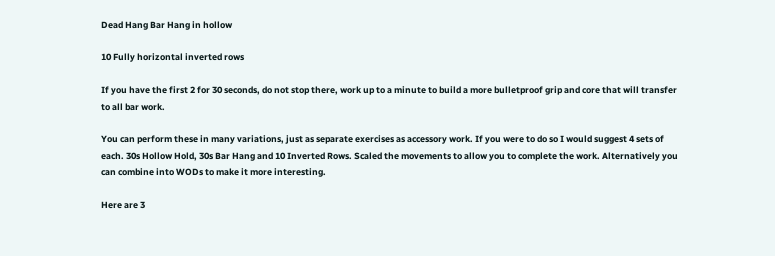Dead Hang Bar Hang in hollow

10 Fully horizontal inverted rows

If you have the first 2 for 30 seconds, do not stop there, work up to a minute to build a more bulletproof grip and core that will transfer to all bar work.

You can perform these in many variations, just as separate exercises as accessory work. If you were to do so I would suggest 4 sets of each. 30s Hollow Hold, 30s Bar Hang and 10 Inverted Rows. Scaled the movements to allow you to complete the work. Alternatively you can combine into WODs to make it more interesting.

Here are 3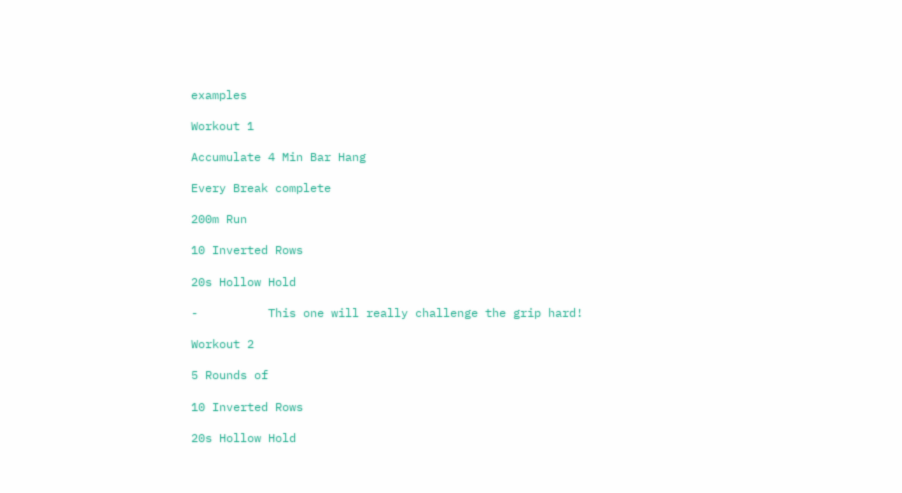examples

Workout 1

Accumulate 4 Min Bar Hang

Every Break complete

200m Run

10 Inverted Rows

20s Hollow Hold

-          This one will really challenge the grip hard!

Workout 2

5 Rounds of

10 Inverted Rows

20s Hollow Hold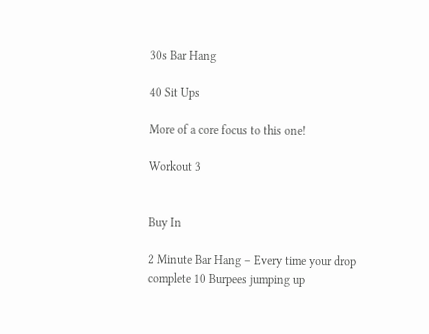30s Bar Hang

40 Sit Ups

More of a core focus to this one!

Workout 3


Buy In

2 Minute Bar Hang – Every time your drop complete 10 Burpees jumping up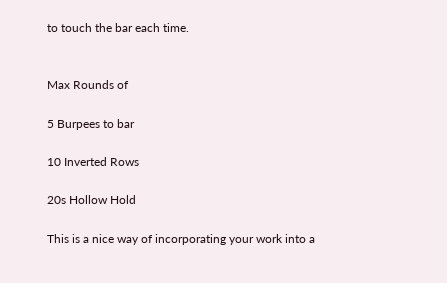to touch the bar each time.


Max Rounds of

5 Burpees to bar

10 Inverted Rows

20s Hollow Hold

This is a nice way of incorporating your work into a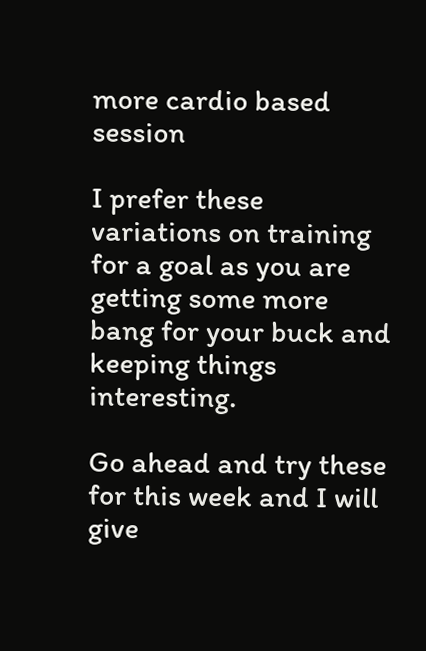more cardio based session

I prefer these variations on training for a goal as you are getting some more bang for your buck and keeping things interesting.

Go ahead and try these for this week and I will give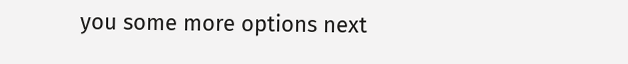you some more options next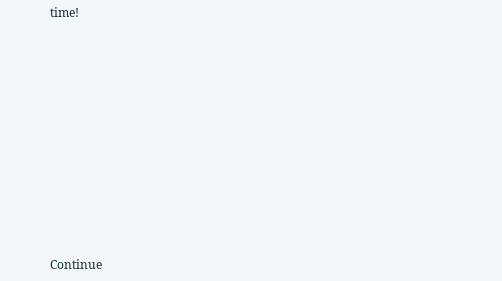time!













Continue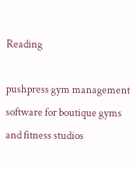Reading

pushpress gym management software for boutique gyms and fitness studios